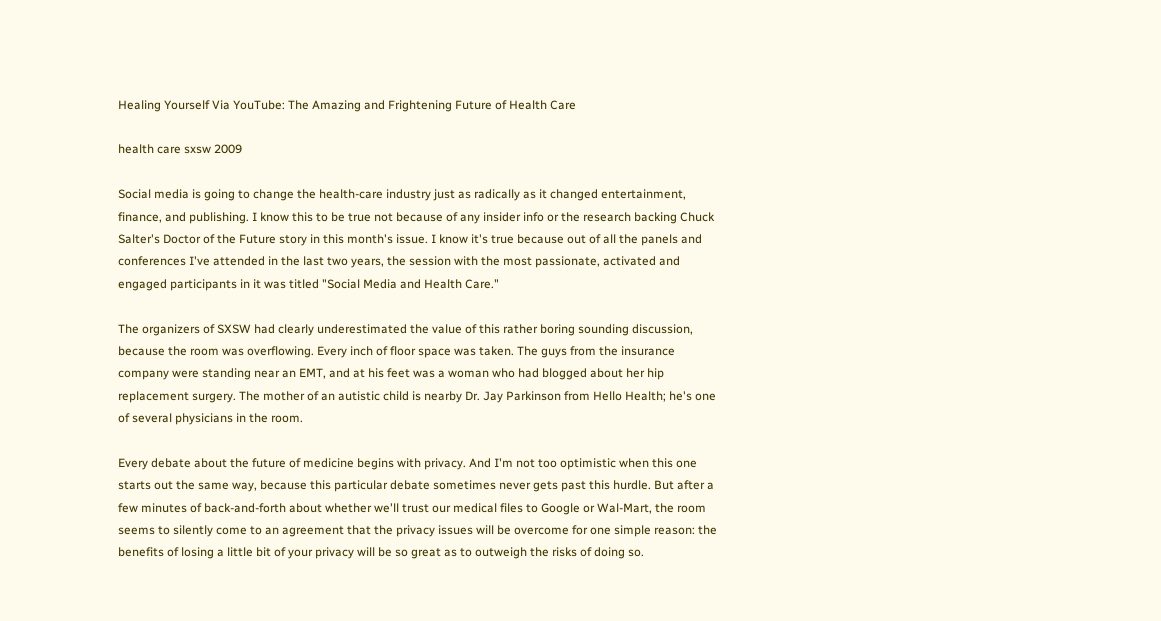Healing Yourself Via YouTube: The Amazing and Frightening Future of Health Care

health care sxsw 2009

Social media is going to change the health-care industry just as radically as it changed entertainment, finance, and publishing. I know this to be true not because of any insider info or the research backing Chuck Salter's Doctor of the Future story in this month's issue. I know it's true because out of all the panels and conferences I've attended in the last two years, the session with the most passionate, activated and engaged participants in it was titled "Social Media and Health Care."

The organizers of SXSW had clearly underestimated the value of this rather boring sounding discussion, because the room was overflowing. Every inch of floor space was taken. The guys from the insurance company were standing near an EMT, and at his feet was a woman who had blogged about her hip replacement surgery. The mother of an autistic child is nearby Dr. Jay Parkinson from Hello Health; he's one of several physicians in the room.

Every debate about the future of medicine begins with privacy. And I'm not too optimistic when this one starts out the same way, because this particular debate sometimes never gets past this hurdle. But after a few minutes of back-and-forth about whether we'll trust our medical files to Google or Wal-Mart, the room seems to silently come to an agreement that the privacy issues will be overcome for one simple reason: the benefits of losing a little bit of your privacy will be so great as to outweigh the risks of doing so.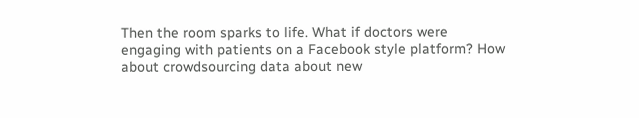Then the room sparks to life. What if doctors were engaging with patients on a Facebook style platform? How about crowdsourcing data about new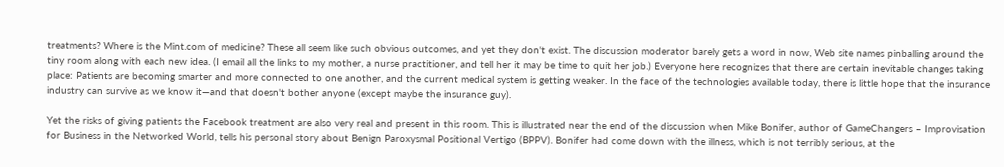treatments? Where is the Mint.com of medicine? These all seem like such obvious outcomes, and yet they don't exist. The discussion moderator barely gets a word in now, Web site names pinballing around the tiny room along with each new idea. (I email all the links to my mother, a nurse practitioner, and tell her it may be time to quit her job.) Everyone here recognizes that there are certain inevitable changes taking place: Patients are becoming smarter and more connected to one another, and the current medical system is getting weaker. In the face of the technologies available today, there is little hope that the insurance industry can survive as we know it—and that doesn't bother anyone (except maybe the insurance guy).

Yet the risks of giving patients the Facebook treatment are also very real and present in this room. This is illustrated near the end of the discussion when Mike Bonifer, author of GameChangers – Improvisation for Business in the Networked World, tells his personal story about Benign Paroxysmal Positional Vertigo (BPPV). Bonifer had come down with the illness, which is not terribly serious, at the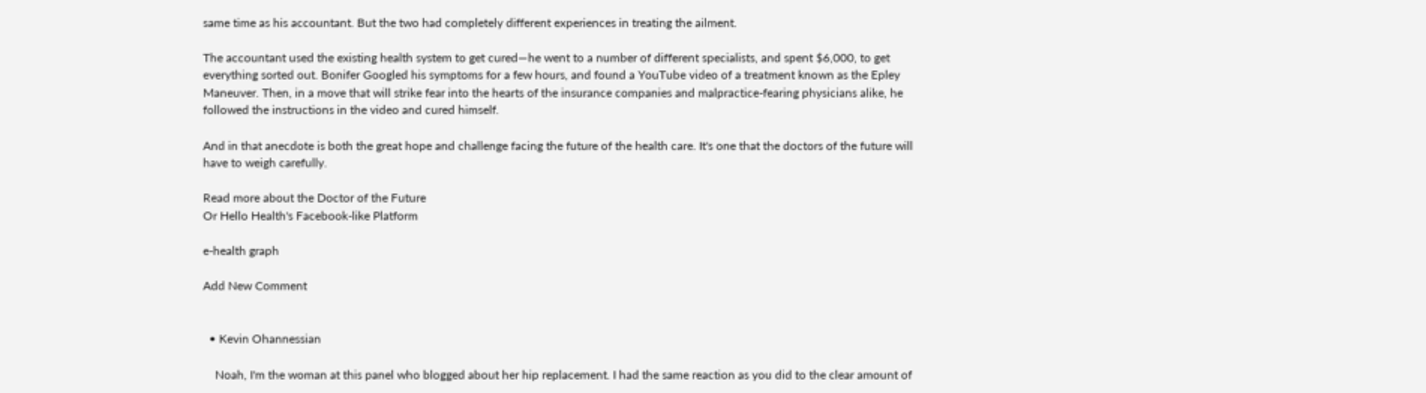same time as his accountant. But the two had completely different experiences in treating the ailment.

The accountant used the existing health system to get cured—he went to a number of different specialists, and spent $6,000, to get everything sorted out. Bonifer Googled his symptoms for a few hours, and found a YouTube video of a treatment known as the Epley Maneuver. Then, in a move that will strike fear into the hearts of the insurance companies and malpractice-fearing physicians alike, he followed the instructions in the video and cured himself.

And in that anecdote is both the great hope and challenge facing the future of the health care. It's one that the doctors of the future will have to weigh carefully.

Read more about the Doctor of the Future
Or Hello Health's Facebook-like Platform

e-health graph

Add New Comment


  • Kevin Ohannessian

    Noah, I'm the woman at this panel who blogged about her hip replacement. I had the same reaction as you did to the clear amount of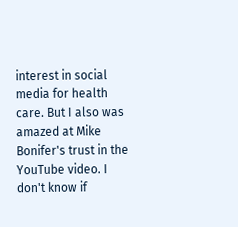interest in social media for health care. But I also was amazed at Mike Bonifer's trust in the YouTube video. I don't know if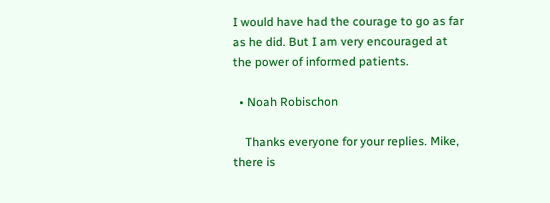I would have had the courage to go as far as he did. But I am very encouraged at the power of informed patients.

  • Noah Robischon

    Thanks everyone for your replies. Mike, there is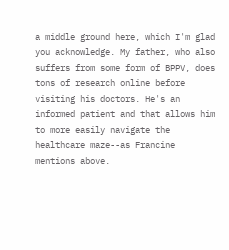a middle ground here, which I'm glad you acknowledge. My father, who also suffers from some form of BPPV, does tons of research online before visiting his doctors. He's an informed patient and that allows him to more easily navigate the healthcare maze--as Francine mentions above.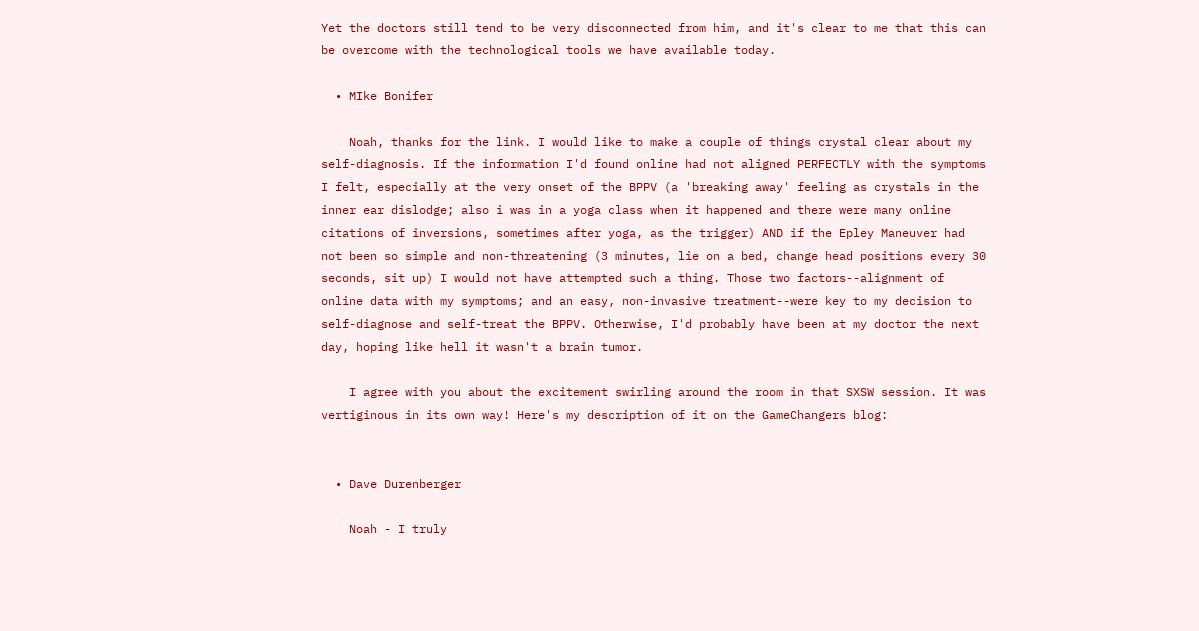Yet the doctors still tend to be very disconnected from him, and it's clear to me that this can be overcome with the technological tools we have available today.

  • MIke Bonifer

    Noah, thanks for the link. I would like to make a couple of things crystal clear about my self-diagnosis. If the information I'd found online had not aligned PERFECTLY with the symptoms I felt, especially at the very onset of the BPPV (a 'breaking away' feeling as crystals in the inner ear dislodge; also i was in a yoga class when it happened and there were many online citations of inversions, sometimes after yoga, as the trigger) AND if the Epley Maneuver had not been so simple and non-threatening (3 minutes, lie on a bed, change head positions every 30 seconds, sit up) I would not have attempted such a thing. Those two factors--alignment of online data with my symptoms; and an easy, non-invasive treatment--were key to my decision to self-diagnose and self-treat the BPPV. Otherwise, I'd probably have been at my doctor the next day, hoping like hell it wasn't a brain tumor.

    I agree with you about the excitement swirling around the room in that SXSW session. It was vertiginous in its own way! Here's my description of it on the GameChangers blog:


  • Dave Durenberger

    Noah - I truly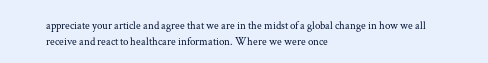appreciate your article and agree that we are in the midst of a global change in how we all receive and react to healthcare information. Where we were once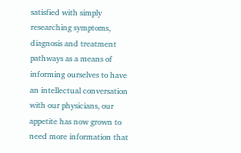satisfied with simply researching symptoms, diagnosis and treatment pathways as a means of informing ourselves to have an intellectual conversation with our physicians, our appetite has now grown to need more information that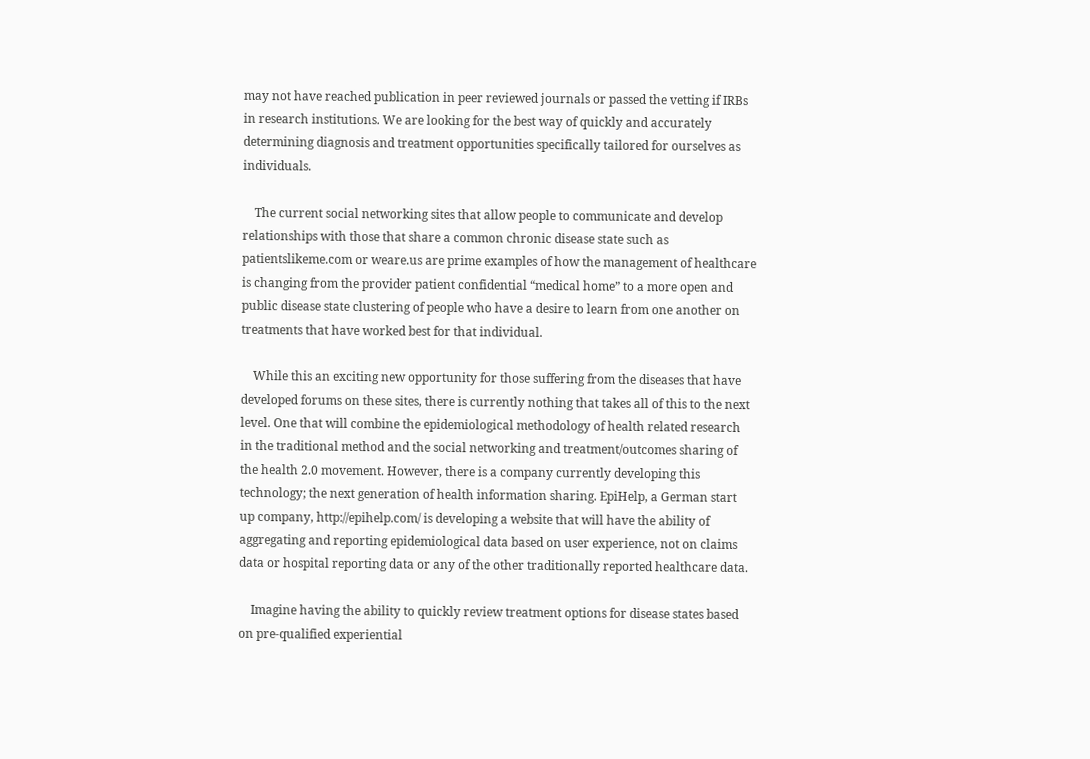may not have reached publication in peer reviewed journals or passed the vetting if IRBs in research institutions. We are looking for the best way of quickly and accurately determining diagnosis and treatment opportunities specifically tailored for ourselves as individuals.

    The current social networking sites that allow people to communicate and develop relationships with those that share a common chronic disease state such as patientslikeme.com or weare.us are prime examples of how the management of healthcare is changing from the provider patient confidential “medical home” to a more open and public disease state clustering of people who have a desire to learn from one another on treatments that have worked best for that individual.

    While this an exciting new opportunity for those suffering from the diseases that have developed forums on these sites, there is currently nothing that takes all of this to the next level. One that will combine the epidemiological methodology of health related research in the traditional method and the social networking and treatment/outcomes sharing of the health 2.0 movement. However, there is a company currently developing this technology; the next generation of health information sharing. EpiHelp, a German start up company, http://epihelp.com/ is developing a website that will have the ability of aggregating and reporting epidemiological data based on user experience, not on claims data or hospital reporting data or any of the other traditionally reported healthcare data.

    Imagine having the ability to quickly review treatment options for disease states based on pre-qualified experiential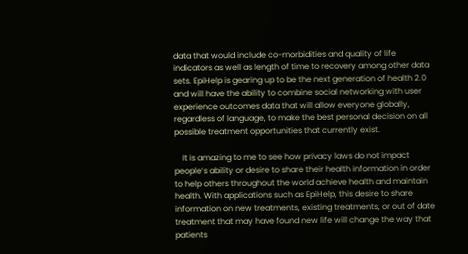data that would include co-morbidities and quality of life indicators as well as length of time to recovery among other data sets. EpiHelp is gearing up to be the next generation of health 2.0 and will have the ability to combine social networking with user experience outcomes data that will allow everyone globally, regardless of language, to make the best personal decision on all possible treatment opportunities that currently exist.

    It is amazing to me to see how privacy laws do not impact people’s ability or desire to share their health information in order to help others throughout the world achieve health and maintain health. With applications such as EpiHelp, this desire to share information on new treatments, existing treatments, or out of date treatment that may have found new life will change the way that patients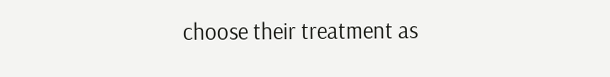choose their treatment as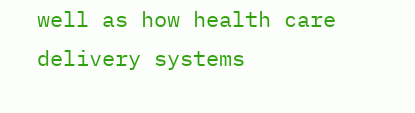well as how health care delivery systems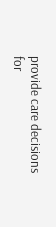provide care decisions for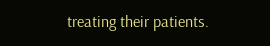treating their patients.